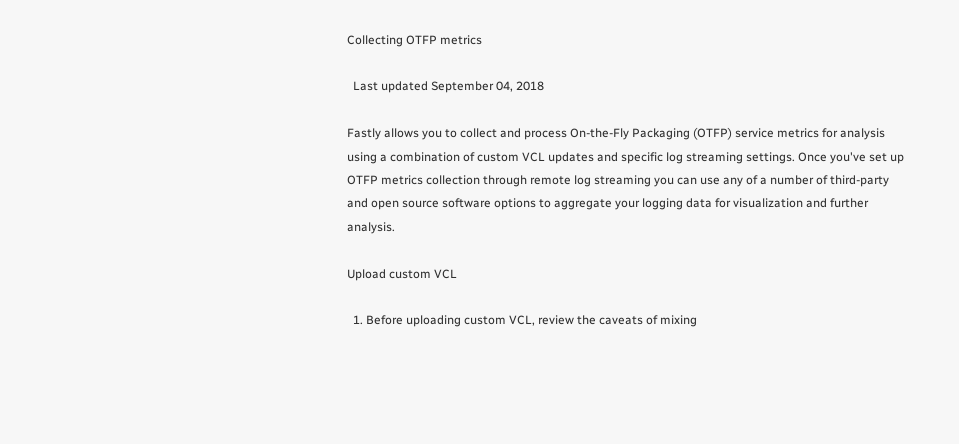Collecting OTFP metrics

  Last updated September 04, 2018

Fastly allows you to collect and process On-the-Fly Packaging (OTFP) service metrics for analysis using a combination of custom VCL updates and specific log streaming settings. Once you've set up OTFP metrics collection through remote log streaming you can use any of a number of third-party and open source software options to aggregate your logging data for visualization and further analysis.

Upload custom VCL

  1. Before uploading custom VCL, review the caveats of mixing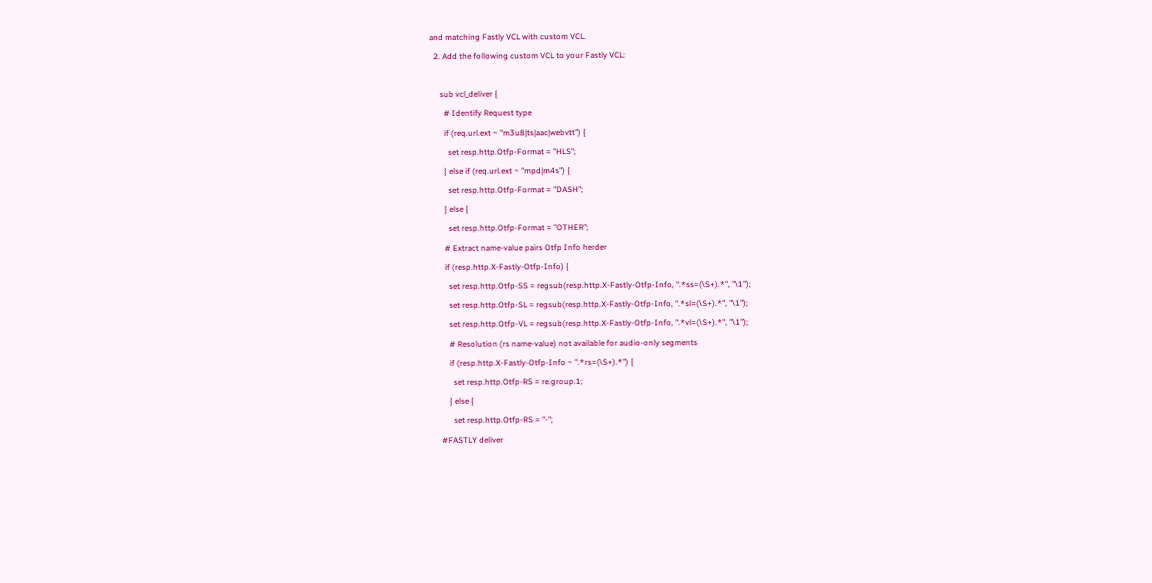and matching Fastly VCL with custom VCL.
  2. Add the following custom VCL to your Fastly VCL:

     sub vcl_deliver {
       # Identify Request type
       if (req.url.ext ~ "m3u8|ts|aac|webvtt") {
         set resp.http.Otfp-Format = "HLS";
       } else if (req.url.ext ~ "mpd|m4s") {
         set resp.http.Otfp-Format = "DASH";
       } else {
         set resp.http.Otfp-Format = "OTHER";
       # Extract name-value pairs Otfp Info herder
       if (resp.http.X-Fastly-Otfp-Info) {
         set resp.http.Otfp-SS = regsub(resp.http.X-Fastly-Otfp-Info, ".*ss=(\S+).*", "\1");
         set resp.http.Otfp-SL = regsub(resp.http.X-Fastly-Otfp-Info, ".*sl=(\S+).*", "\1");
         set resp.http.Otfp-VL = regsub(resp.http.X-Fastly-Otfp-Info, ".*vl=(\S+).*", "\1");
         # Resolution (rs name-value) not available for audio-only segments
         if (resp.http.X-Fastly-Otfp-Info ~ ".*rs=(\S+).*") {
           set resp.http.Otfp-RS = re.group.1;
         } else {
           set resp.http.Otfp-RS = "-";
     #FASTLY deliver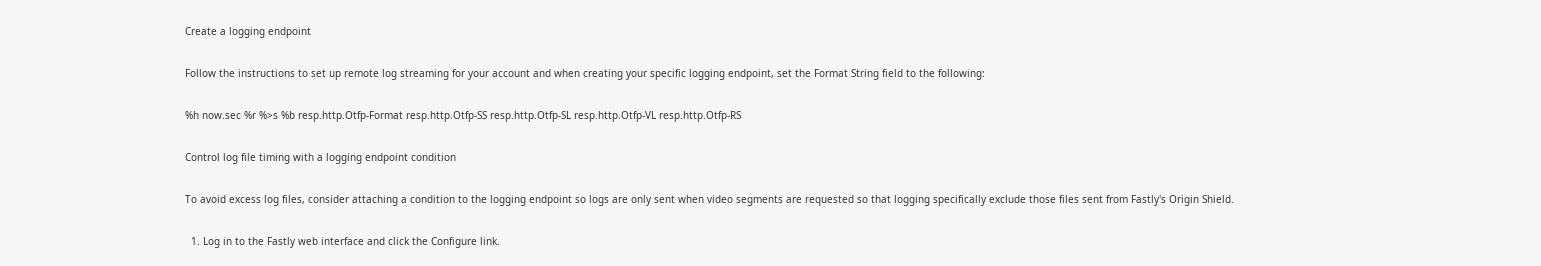Create a logging endpoint

Follow the instructions to set up remote log streaming for your account and when creating your specific logging endpoint, set the Format String field to the following:

%h now.sec %r %>s %b resp.http.Otfp-Format resp.http.Otfp-SS resp.http.Otfp-SL resp.http.Otfp-VL resp.http.Otfp-RS

Control log file timing with a logging endpoint condition

To avoid excess log files, consider attaching a condition to the logging endpoint so logs are only sent when video segments are requested so that logging specifically exclude those files sent from Fastly's Origin Shield.

  1. Log in to the Fastly web interface and click the Configure link.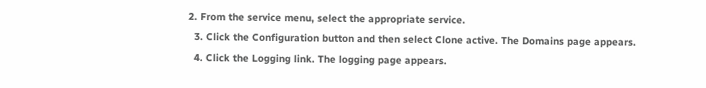2. From the service menu, select the appropriate service.
  3. Click the Configuration button and then select Clone active. The Domains page appears.
  4. Click the Logging link. The logging page appears.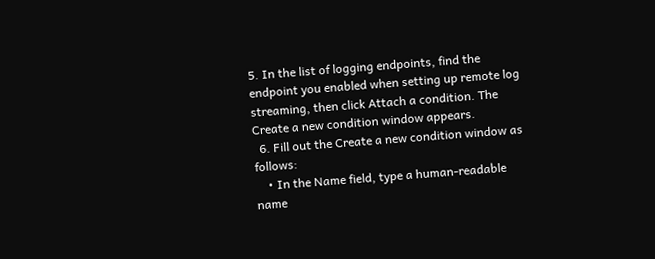5. In the list of logging endpoints, find the endpoint you enabled when setting up remote log streaming, then click Attach a condition. The Create a new condition window appears.
  6. Fill out the Create a new condition window as follows:
    • In the Name field, type a human-readable name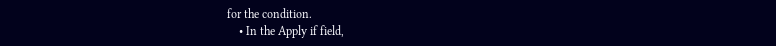for the condition.
    • In the Apply if field,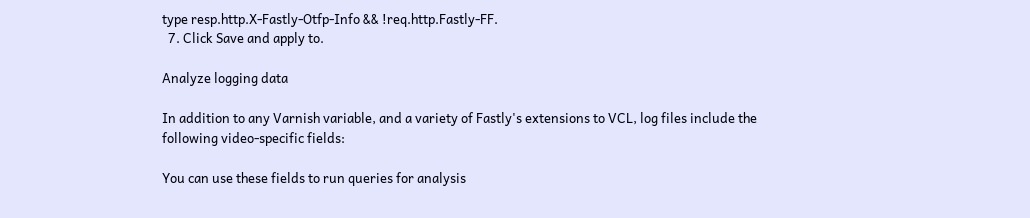type resp.http.X-Fastly-Otfp-Info && !req.http.Fastly-FF.
  7. Click Save and apply to.

Analyze logging data

In addition to any Varnish variable, and a variety of Fastly's extensions to VCL, log files include the following video-specific fields:

You can use these fields to run queries for analysis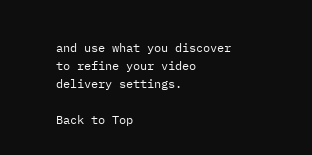and use what you discover to refine your video delivery settings.

Back to Top